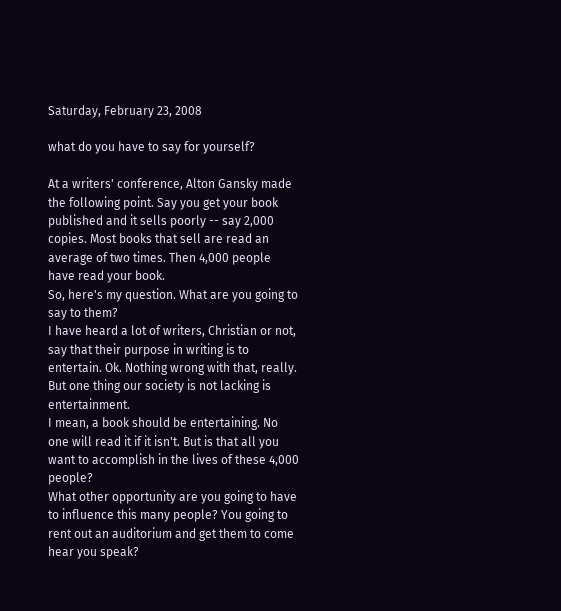Saturday, February 23, 2008

what do you have to say for yourself?

At a writers' conference, Alton Gansky made the following point. Say you get your book published and it sells poorly -- say 2,000 copies. Most books that sell are read an average of two times. Then 4,000 people have read your book.
So, here's my question. What are you going to say to them?
I have heard a lot of writers, Christian or not, say that their purpose in writing is to entertain. Ok. Nothing wrong with that, really. But one thing our society is not lacking is entertainment.
I mean, a book should be entertaining. No one will read it if it isn't. But is that all you want to accomplish in the lives of these 4,000 people?
What other opportunity are you going to have to influence this many people? You going to rent out an auditorium and get them to come hear you speak?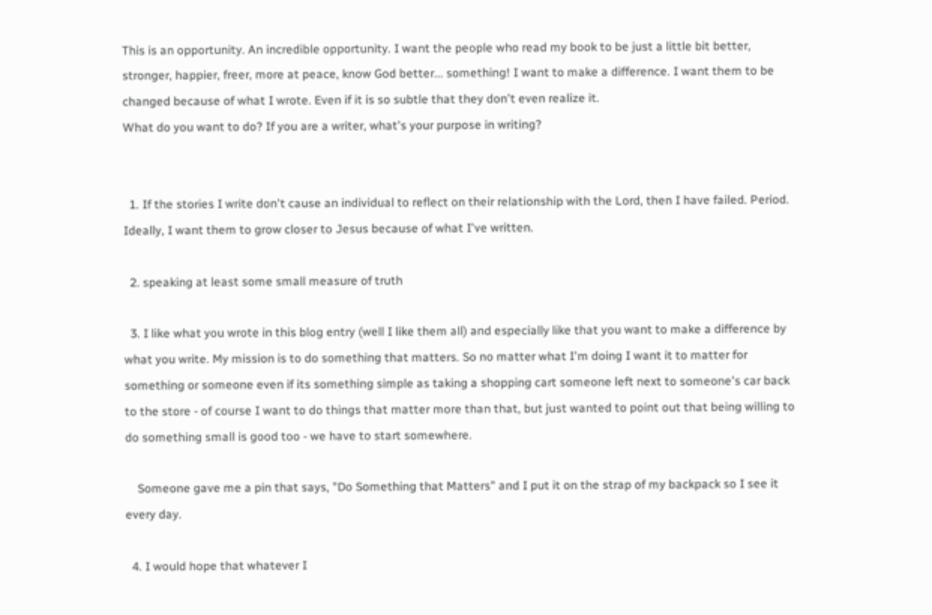This is an opportunity. An incredible opportunity. I want the people who read my book to be just a little bit better, stronger, happier, freer, more at peace, know God better... something! I want to make a difference. I want them to be changed because of what I wrote. Even if it is so subtle that they don't even realize it.
What do you want to do? If you are a writer, what's your purpose in writing?


  1. If the stories I write don't cause an individual to reflect on their relationship with the Lord, then I have failed. Period. Ideally, I want them to grow closer to Jesus because of what I've written.

  2. speaking at least some small measure of truth

  3. I like what you wrote in this blog entry (well I like them all) and especially like that you want to make a difference by what you write. My mission is to do something that matters. So no matter what I'm doing I want it to matter for something or someone even if its something simple as taking a shopping cart someone left next to someone's car back to the store - of course I want to do things that matter more than that, but just wanted to point out that being willing to do something small is good too - we have to start somewhere.

    Someone gave me a pin that says, "Do Something that Matters" and I put it on the strap of my backpack so I see it every day.

  4. I would hope that whatever I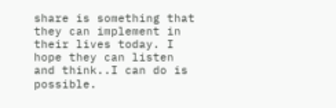share is something that they can implement in their lives today. I hope they can listen and think..I can do is possible.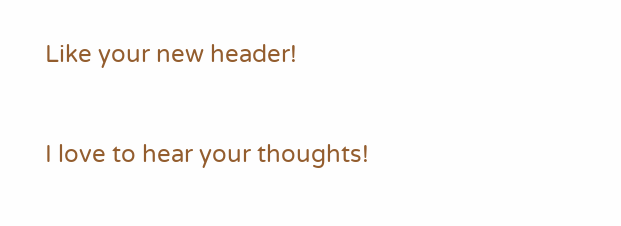Like your new header!


I love to hear your thoughts!